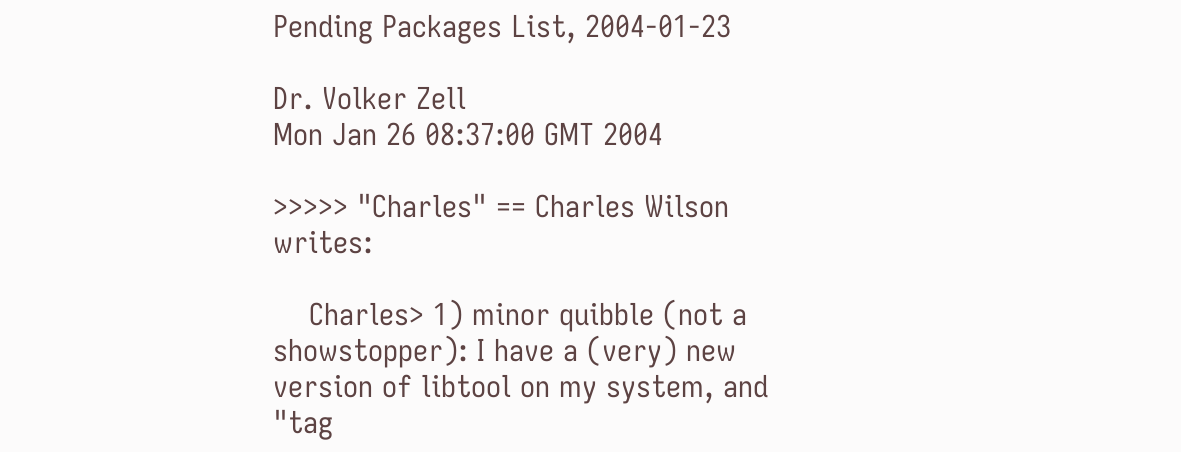Pending Packages List, 2004-01-23

Dr. Volker Zell
Mon Jan 26 08:37:00 GMT 2004

>>>>> "Charles" == Charles Wilson writes:

    Charles> 1) minor quibble (not a showstopper): I have a (very) new version of libtool on my system, and "tag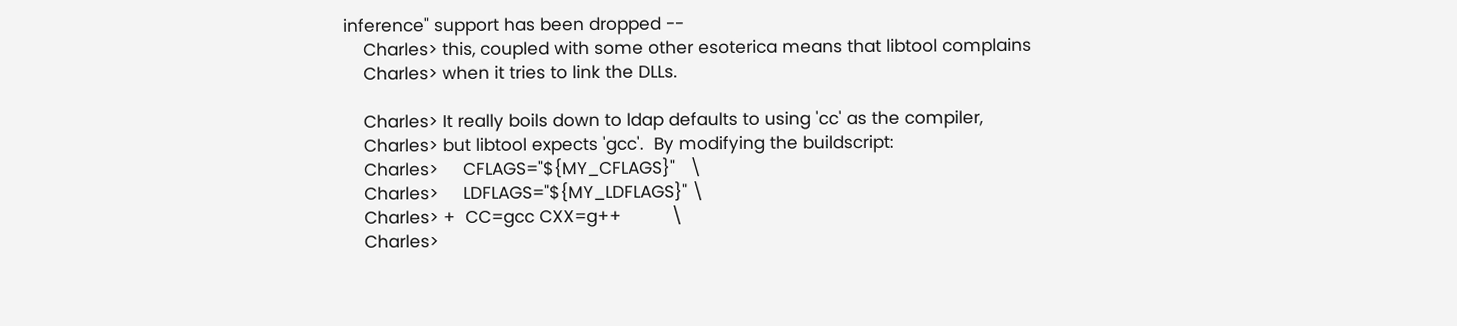inference" support has been dropped --
    Charles> this, coupled with some other esoterica means that libtool complains
    Charles> when it tries to link the DLLs.

    Charles> It really boils down to ldap defaults to using 'cc' as the compiler,
    Charles> but libtool expects 'gcc'.  By modifying the buildscript:
    Charles>     CFLAGS="${MY_CFLAGS}"   \
    Charles>     LDFLAGS="${MY_LDFLAGS}" \
    Charles> +  CC=gcc CXX=g++          \
    Charles>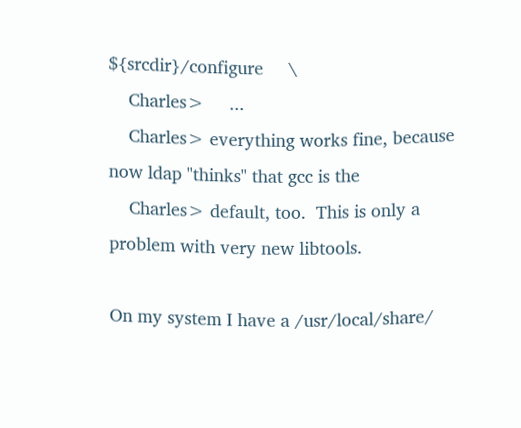${srcdir}/configure     \
    Charles>     ...
    Charles> everything works fine, because now ldap "thinks" that gcc is the
    Charles> default, too.  This is only a problem with very new libtools.

On my system I have a /usr/local/share/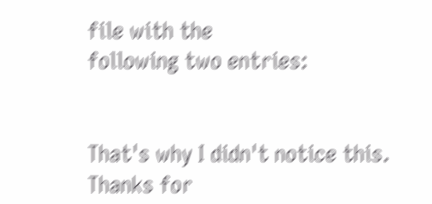file with the
following two entries:


That's why I didn't notice this. Thanks for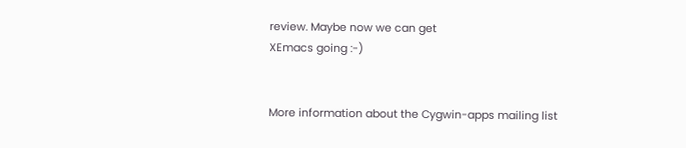review. Maybe now we can get
XEmacs going :-)


More information about the Cygwin-apps mailing list